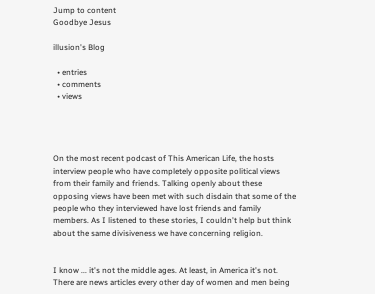Jump to content
Goodbye Jesus

illusion's Blog

  • entries
  • comments
  • views




On the most recent podcast of This American Life, the hosts interview people who have completely opposite political views from their family and friends. Talking openly about these opposing views have been met with such disdain that some of the people who they interviewed have lost friends and family members. As I listened to these stories, I couldn't help but think about the same divisiveness we have concerning religion.


I know ... it's not the middle ages. At least, in America it's not. There are news articles every other day of women and men being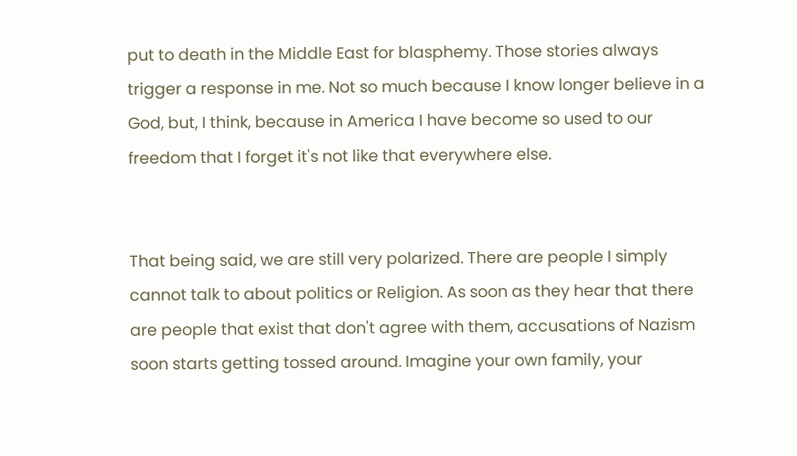put to death in the Middle East for blasphemy. Those stories always trigger a response in me. Not so much because I know longer believe in a God, but, I think, because in America I have become so used to our freedom that I forget it's not like that everywhere else.


That being said, we are still very polarized. There are people I simply cannot talk to about politics or Religion. As soon as they hear that there are people that exist that don't agree with them, accusations of Nazism soon starts getting tossed around. Imagine your own family, your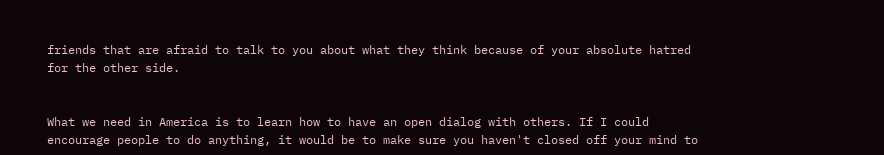friends that are afraid to talk to you about what they think because of your absolute hatred for the other side.


What we need in America is to learn how to have an open dialog with others. If I could encourage people to do anything, it would be to make sure you haven't closed off your mind to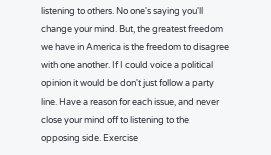listening to others. No one's saying you'll change your mind. But, the greatest freedom we have in America is the freedom to disagree with one another. If I could voice a political opinion it would be don't just follow a party line. Have a reason for each issue, and never close your mind off to listening to the opposing side. Exercise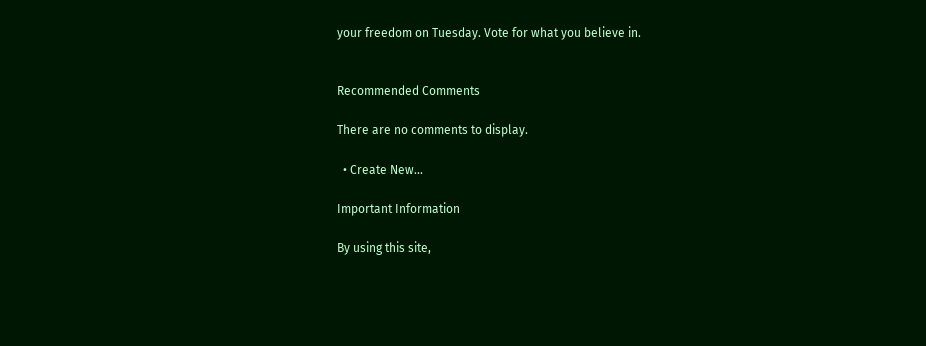your freedom on Tuesday. Vote for what you believe in.


Recommended Comments

There are no comments to display.

  • Create New...

Important Information

By using this site,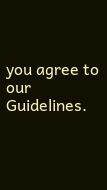you agree to our Guidelines.